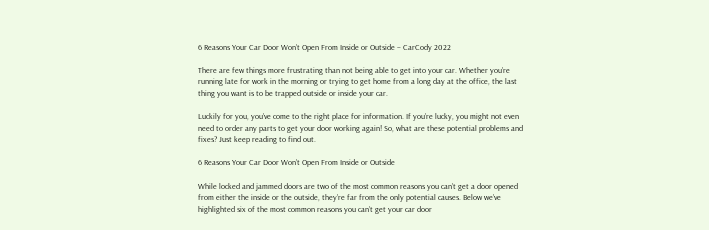6 Reasons Your Car Door Won’t Open From Inside or Outside – CarCody 2022

There are few things more frustrating than not being able to get into your car. Whether you’re running late for work in the morning or trying to get home from a long day at the office, the last thing you want is to be trapped outside or inside your car.

Luckily for you, you’ve come to the right place for information. If you’re lucky, you might not even need to order any parts to get your door working again! So, what are these potential problems and fixes? Just keep reading to find out.

6 Reasons Your Car Door Won’t Open From Inside or Outside

While locked and jammed doors are two of the most common reasons you can’t get a door opened from either the inside or the outside, they’re far from the only potential causes. Below we’ve highlighted six of the most common reasons you can’t get your car door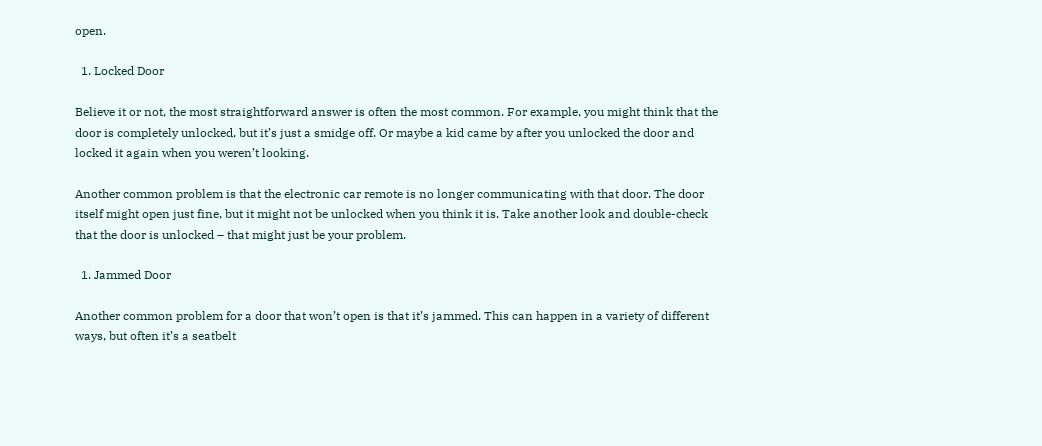open.

  1. Locked Door

Believe it or not, the most straightforward answer is often the most common. For example, you might think that the door is completely unlocked, but it’s just a smidge off. Or maybe a kid came by after you unlocked the door and locked it again when you weren’t looking.

Another common problem is that the electronic car remote is no longer communicating with that door. The door itself might open just fine, but it might not be unlocked when you think it is. Take another look and double-check that the door is unlocked – that might just be your problem.

  1. Jammed Door

Another common problem for a door that won’t open is that it’s jammed. This can happen in a variety of different ways, but often it’s a seatbelt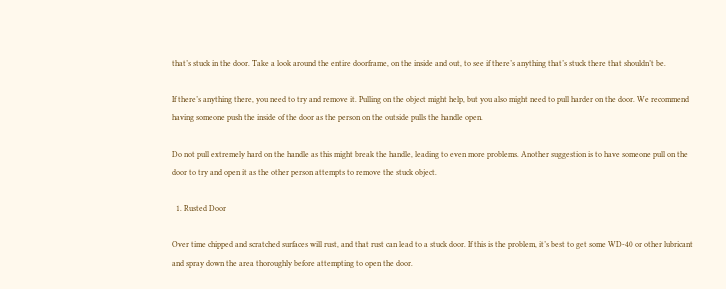that’s stuck in the door. Take a look around the entire doorframe, on the inside and out, to see if there’s anything that’s stuck there that shouldn’t be.

If there’s anything there, you need to try and remove it. Pulling on the object might help, but you also might need to pull harder on the door. We recommend having someone push the inside of the door as the person on the outside pulls the handle open.

Do not pull extremely hard on the handle as this might break the handle, leading to even more problems. Another suggestion is to have someone pull on the door to try and open it as the other person attempts to remove the stuck object.

  1. Rusted Door

Over time chipped and scratched surfaces will rust, and that rust can lead to a stuck door. If this is the problem, it’s best to get some WD-40 or other lubricant and spray down the area thoroughly before attempting to open the door.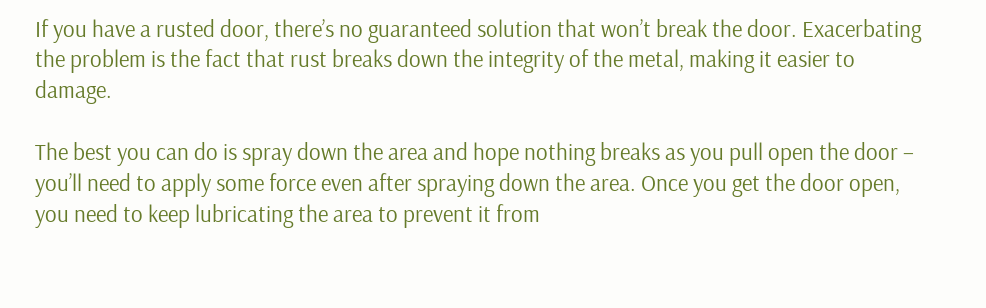If you have a rusted door, there’s no guaranteed solution that won’t break the door. Exacerbating the problem is the fact that rust breaks down the integrity of the metal, making it easier to damage.

The best you can do is spray down the area and hope nothing breaks as you pull open the door – you’ll need to apply some force even after spraying down the area. Once you get the door open, you need to keep lubricating the area to prevent it from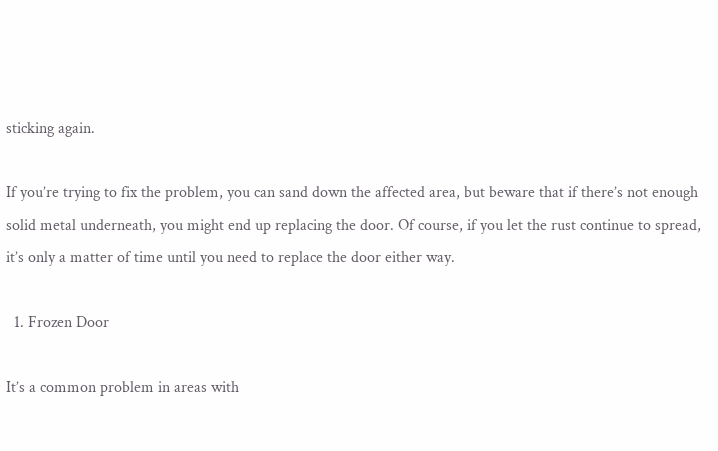sticking again.

If you’re trying to fix the problem, you can sand down the affected area, but beware that if there’s not enough solid metal underneath, you might end up replacing the door. Of course, if you let the rust continue to spread, it’s only a matter of time until you need to replace the door either way.

  1. Frozen Door

It’s a common problem in areas with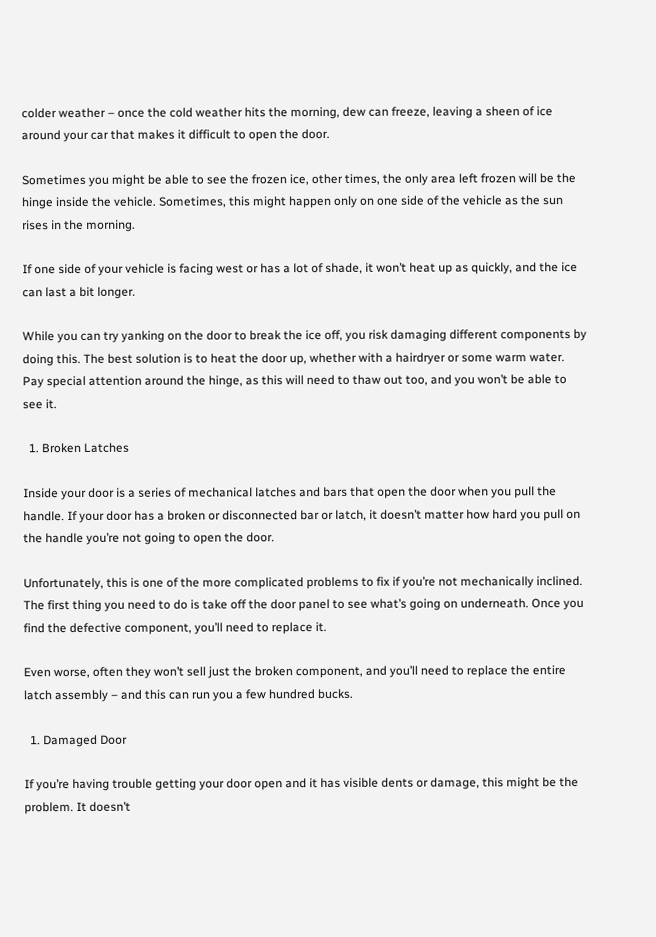colder weather – once the cold weather hits the morning, dew can freeze, leaving a sheen of ice around your car that makes it difficult to open the door.

Sometimes you might be able to see the frozen ice, other times, the only area left frozen will be the hinge inside the vehicle. Sometimes, this might happen only on one side of the vehicle as the sun rises in the morning.

If one side of your vehicle is facing west or has a lot of shade, it won’t heat up as quickly, and the ice can last a bit longer.

While you can try yanking on the door to break the ice off, you risk damaging different components by doing this. The best solution is to heat the door up, whether with a hairdryer or some warm water. Pay special attention around the hinge, as this will need to thaw out too, and you won’t be able to see it.

  1. Broken Latches

Inside your door is a series of mechanical latches and bars that open the door when you pull the handle. If your door has a broken or disconnected bar or latch, it doesn’t matter how hard you pull on the handle you’re not going to open the door.

Unfortunately, this is one of the more complicated problems to fix if you’re not mechanically inclined. The first thing you need to do is take off the door panel to see what’s going on underneath. Once you find the defective component, you’ll need to replace it.

Even worse, often they won’t sell just the broken component, and you’ll need to replace the entire latch assembly – and this can run you a few hundred bucks.

  1. Damaged Door

If you’re having trouble getting your door open and it has visible dents or damage, this might be the problem. It doesn’t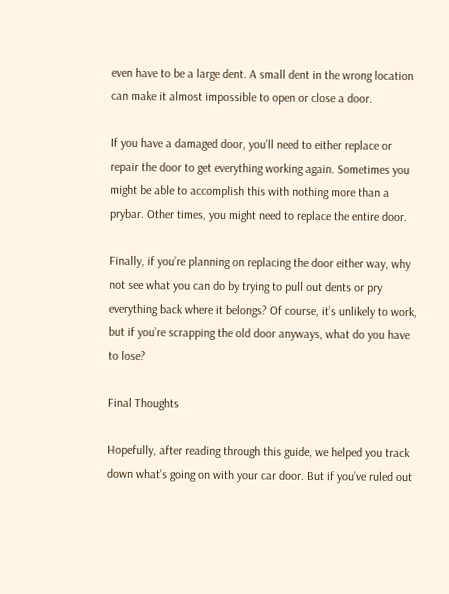even have to be a large dent. A small dent in the wrong location can make it almost impossible to open or close a door.

If you have a damaged door, you’ll need to either replace or repair the door to get everything working again. Sometimes you might be able to accomplish this with nothing more than a prybar. Other times, you might need to replace the entire door.

Finally, if you’re planning on replacing the door either way, why not see what you can do by trying to pull out dents or pry everything back where it belongs? Of course, it’s unlikely to work, but if you’re scrapping the old door anyways, what do you have to lose?

Final Thoughts

Hopefully, after reading through this guide, we helped you track down what’s going on with your car door. But if you’ve ruled out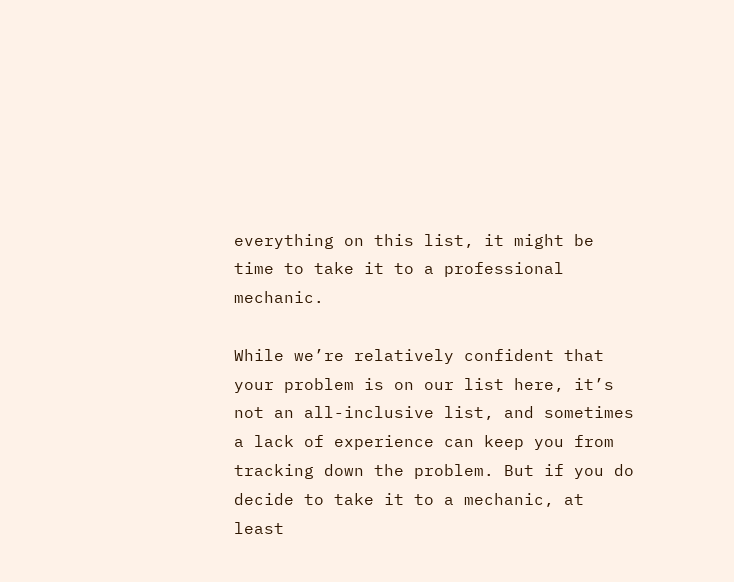everything on this list, it might be time to take it to a professional mechanic.

While we’re relatively confident that your problem is on our list here, it’s not an all-inclusive list, and sometimes a lack of experience can keep you from tracking down the problem. But if you do decide to take it to a mechanic, at least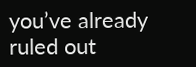you’ve already ruled out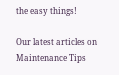the easy things!

Our latest articles on Maintenance Tips